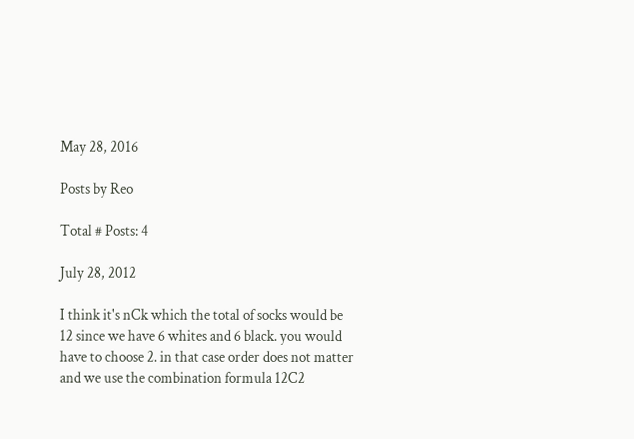May 28, 2016

Posts by Reo

Total # Posts: 4

July 28, 2012

I think it's nCk which the total of socks would be 12 since we have 6 whites and 6 black. you would have to choose 2. in that case order does not matter and we use the combination formula 12C2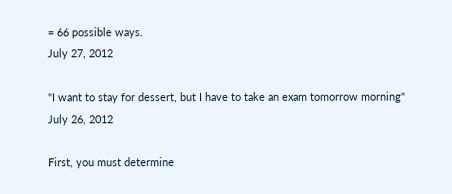= 66 possible ways.
July 27, 2012

"I want to stay for dessert, but I have to take an exam tomorrow morning"
July 26, 2012

First, you must determine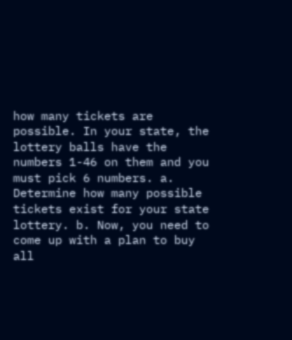how many tickets are possible. In your state, the lottery balls have the numbers 1-46 on them and you must pick 6 numbers. a. Determine how many possible tickets exist for your state lottery. b. Now, you need to come up with a plan to buy all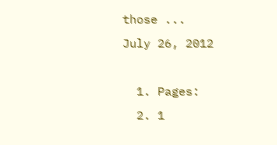those ...
July 26, 2012

  1. Pages:
  2. 1